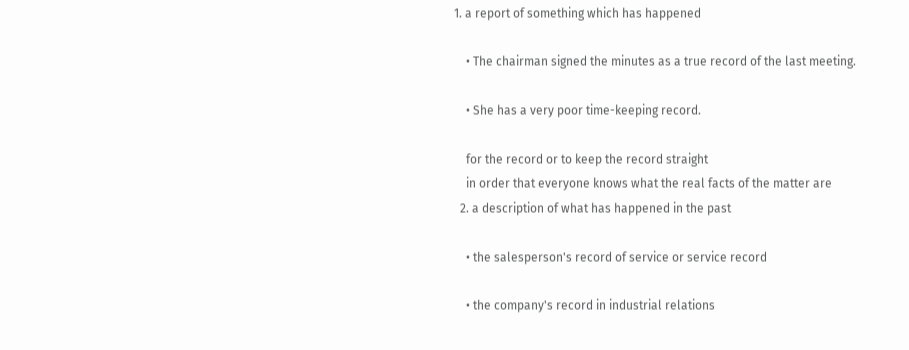1. a report of something which has happened

    • The chairman signed the minutes as a true record of the last meeting.

    • She has a very poor time-keeping record.

    for the record or to keep the record straight
    in order that everyone knows what the real facts of the matter are
  2. a description of what has happened in the past

    • the salesperson's record of service or service record

    • the company's record in industrial relations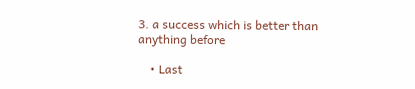3. a success which is better than anything before

    • Last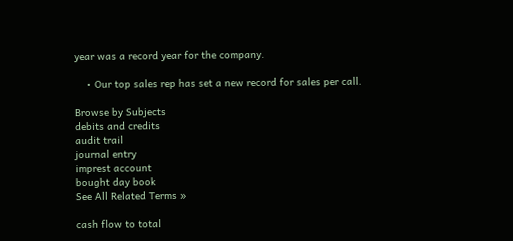year was a record year for the company.

    • Our top sales rep has set a new record for sales per call.

Browse by Subjects
debits and credits
audit trail
journal entry
imprest account
bought day book
See All Related Terms »

cash flow to total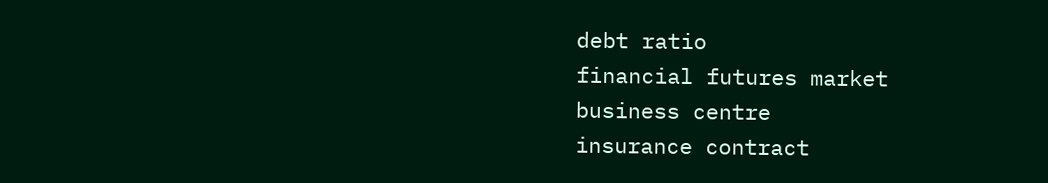debt ratio
financial futures market
business centre
insurance contract